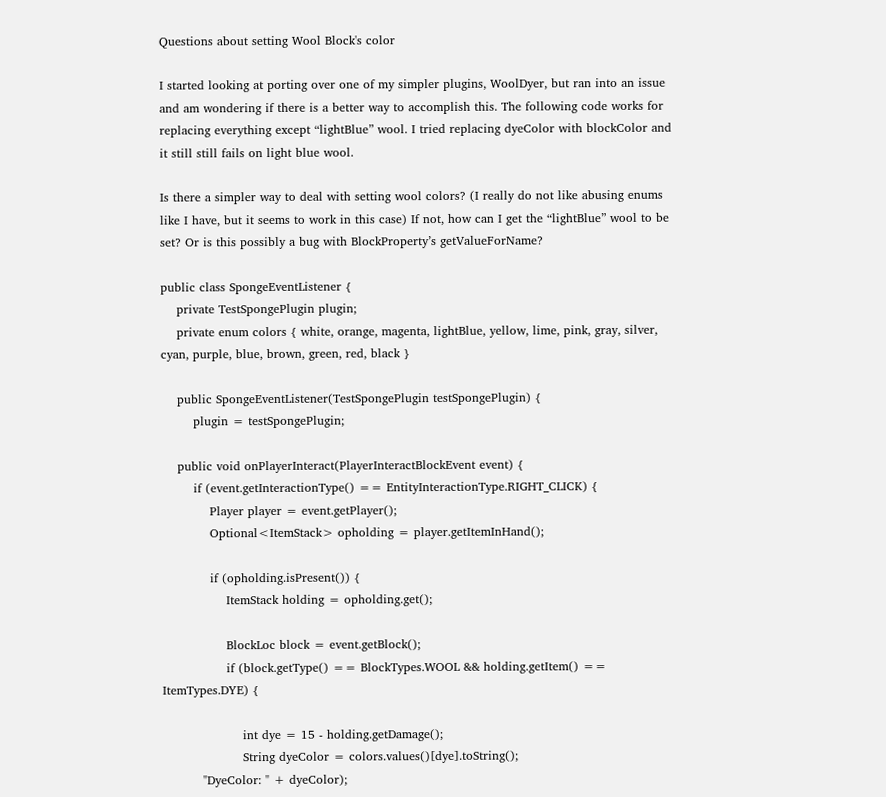Questions about setting Wool Block's color

I started looking at porting over one of my simpler plugins, WoolDyer, but ran into an issue and am wondering if there is a better way to accomplish this. The following code works for replacing everything except “lightBlue” wool. I tried replacing dyeColor with blockColor and it still still fails on light blue wool.

Is there a simpler way to deal with setting wool colors? (I really do not like abusing enums like I have, but it seems to work in this case) If not, how can I get the “lightBlue” wool to be set? Or is this possibly a bug with BlockProperty’s getValueForName?

public class SpongeEventListener {
    private TestSpongePlugin plugin;
    private enum colors { white, orange, magenta, lightBlue, yellow, lime, pink, gray, silver, cyan, purple, blue, brown, green, red, black }

    public SpongeEventListener(TestSpongePlugin testSpongePlugin) {
        plugin = testSpongePlugin;

    public void onPlayerInteract(PlayerInteractBlockEvent event) {
        if (event.getInteractionType() == EntityInteractionType.RIGHT_CLICK) {
            Player player = event.getPlayer();
            Optional<ItemStack> opholding = player.getItemInHand();

            if (opholding.isPresent()) {
                ItemStack holding = opholding.get();

                BlockLoc block = event.getBlock();
                if (block.getType() == BlockTypes.WOOL && holding.getItem() == ItemTypes.DYE) {

                    int dye = 15 - holding.getDamage();
                    String dyeColor = colors.values()[dye].toString();
          "DyeColor: " + dyeColor);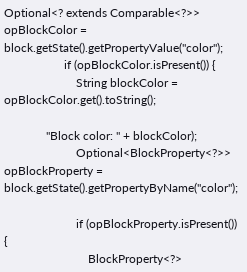Optional<? extends Comparable<?>> opBlockColor = block.getState().getPropertyValue("color");
                    if (opBlockColor.isPresent()) {
                        String blockColor = opBlockColor.get().toString();

              "Block color: " + blockColor);
                        Optional<BlockProperty<?>> opBlockProperty = block.getState().getPropertyByName("color");

                        if (opBlockProperty.isPresent()) {
                            BlockProperty<?>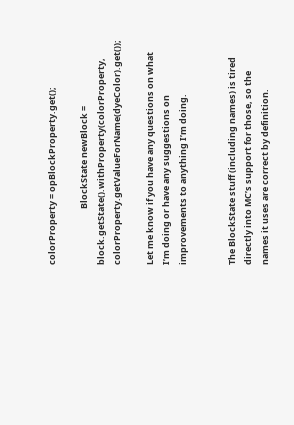colorProperty = opBlockProperty.get();

                            BlockState newBlock = block.getState().withProperty(colorProperty, colorProperty.getValueForName(dyeColor).get());

Let me know if you have any questions on what I’m doing or have any suggestions on improvements to anything I’m doing.


The BlockState stuff (including names) is tired directly into MC’s support for those, so the names it uses are correct by definition.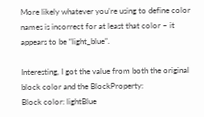More likely whatever you’re using to define color names is incorrect for at least that color – it appears to be “light_blue”.

Interesting, I got the value from both the original block color and the BlockProperty:
Block color: lightBlue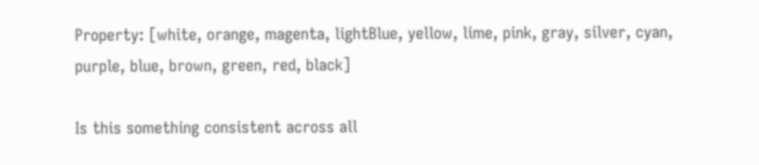Property: [white, orange, magenta, lightBlue, yellow, lime, pink, gray, silver, cyan, purple, blue, brown, green, red, black]

Is this something consistent across all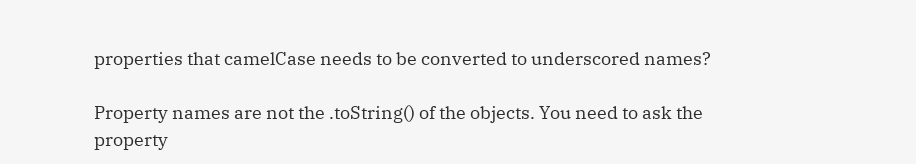properties that camelCase needs to be converted to underscored names?

Property names are not the .toString() of the objects. You need to ask the property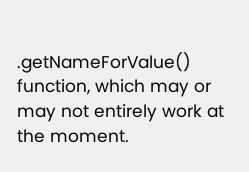.getNameForValue() function, which may or may not entirely work at the moment.